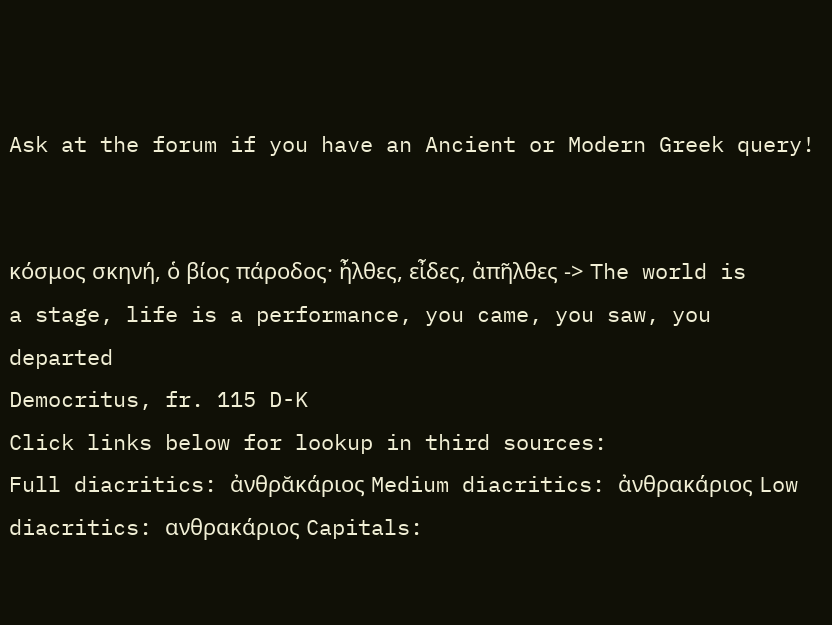Ask at the forum if you have an Ancient or Modern Greek query!


κόσμος σκηνή, ὁ βίος πάροδος· ἦλθες, εἶδες, ἀπῆλθες -> The world is a stage, life is a performance, you came, you saw, you departed
Democritus, fr. 115 D-K
Click links below for lookup in third sources:
Full diacritics: ἀνθρᾰκάριος Medium diacritics: ἀνθρακάριος Low diacritics: ανθρακάριος Capitals: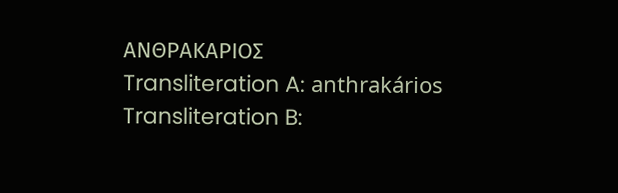ΑΝΘΡΑΚΑΡΙΟΣ
Transliteration A: anthrakários Transliteration B: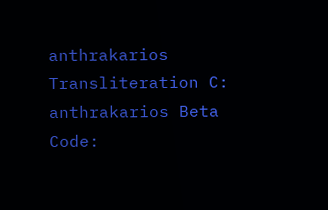anthrakarios Transliteration C: anthrakarios Beta Code: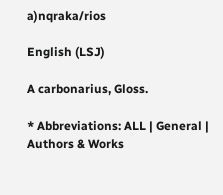a)nqraka/rios

English (LSJ)

A carbonarius, Gloss.

* Abbreviations: ALL | General | Authors & Works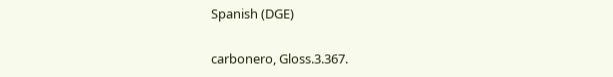Spanish (DGE)

carbonero, Gloss.3.367.